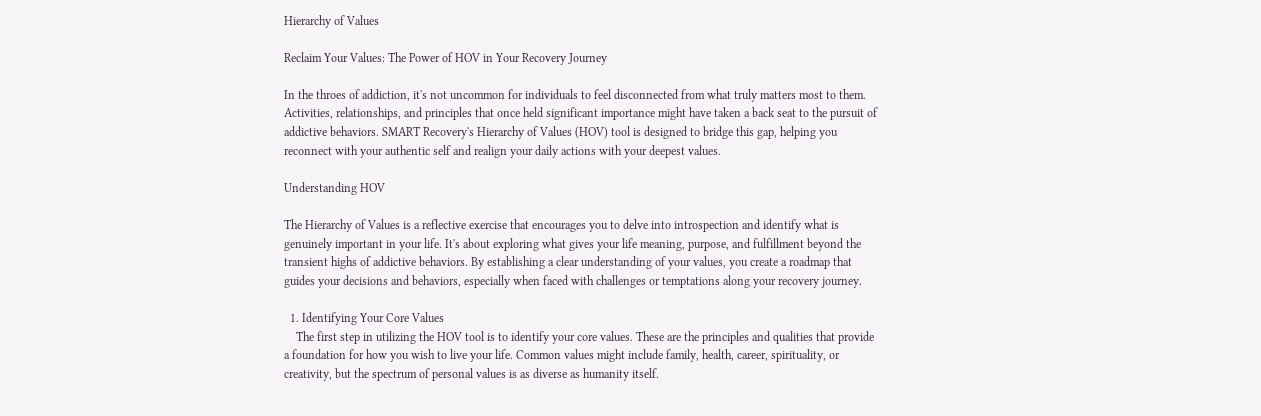Hierarchy of Values

Reclaim Your Values: The Power of HOV in Your Recovery Journey

In the throes of addiction, it's not uncommon for individuals to feel disconnected from what truly matters most to them. Activities, relationships, and principles that once held significant importance might have taken a back seat to the pursuit of addictive behaviors. SMART Recovery's Hierarchy of Values (HOV) tool is designed to bridge this gap, helping you reconnect with your authentic self and realign your daily actions with your deepest values.

Understanding HOV

The Hierarchy of Values is a reflective exercise that encourages you to delve into introspection and identify what is genuinely important in your life. It's about exploring what gives your life meaning, purpose, and fulfillment beyond the transient highs of addictive behaviors. By establishing a clear understanding of your values, you create a roadmap that guides your decisions and behaviors, especially when faced with challenges or temptations along your recovery journey.

  1. Identifying Your Core Values
    The first step in utilizing the HOV tool is to identify your core values. These are the principles and qualities that provide a foundation for how you wish to live your life. Common values might include family, health, career, spirituality, or creativity, but the spectrum of personal values is as diverse as humanity itself.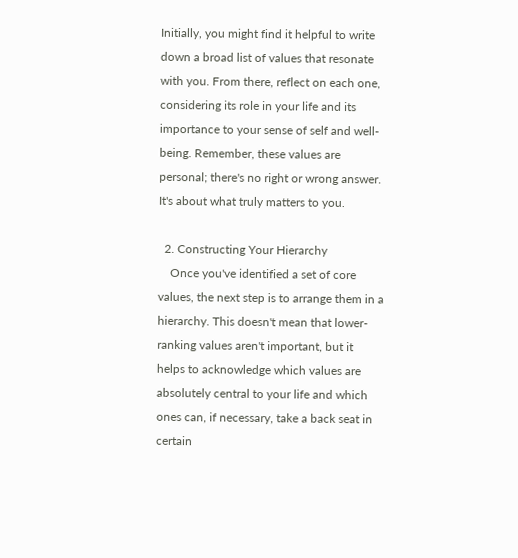Initially, you might find it helpful to write down a broad list of values that resonate with you. From there, reflect on each one, considering its role in your life and its importance to your sense of self and well-being. Remember, these values are personal; there's no right or wrong answer. It's about what truly matters to you.

  2. Constructing Your Hierarchy
    Once you've identified a set of core values, the next step is to arrange them in a hierarchy. This doesn't mean that lower-ranking values aren't important, but it helps to acknowledge which values are absolutely central to your life and which ones can, if necessary, take a back seat in certain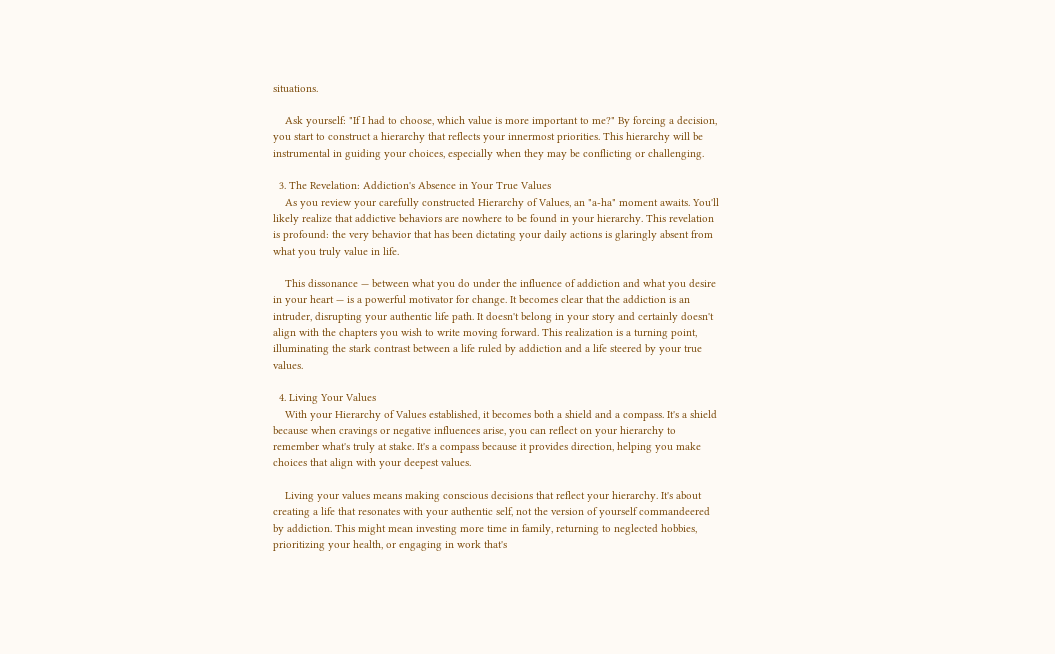situations.

    Ask yourself: "If I had to choose, which value is more important to me?" By forcing a decision, you start to construct a hierarchy that reflects your innermost priorities. This hierarchy will be instrumental in guiding your choices, especially when they may be conflicting or challenging.

  3. The Revelation: Addiction's Absence in Your True Values
    As you review your carefully constructed Hierarchy of Values, an "a-ha" moment awaits. You'll likely realize that addictive behaviors are nowhere to be found in your hierarchy. This revelation is profound: the very behavior that has been dictating your daily actions is glaringly absent from what you truly value in life.

    This dissonance — between what you do under the influence of addiction and what you desire in your heart — is a powerful motivator for change. It becomes clear that the addiction is an intruder, disrupting your authentic life path. It doesn't belong in your story and certainly doesn't align with the chapters you wish to write moving forward. This realization is a turning point, illuminating the stark contrast between a life ruled by addiction and a life steered by your true values.

  4. Living Your Values
    With your Hierarchy of Values established, it becomes both a shield and a compass. It's a shield because when cravings or negative influences arise, you can reflect on your hierarchy to remember what's truly at stake. It's a compass because it provides direction, helping you make choices that align with your deepest values.

    Living your values means making conscious decisions that reflect your hierarchy. It's about creating a life that resonates with your authentic self, not the version of yourself commandeered by addiction. This might mean investing more time in family, returning to neglected hobbies, prioritizing your health, or engaging in work that's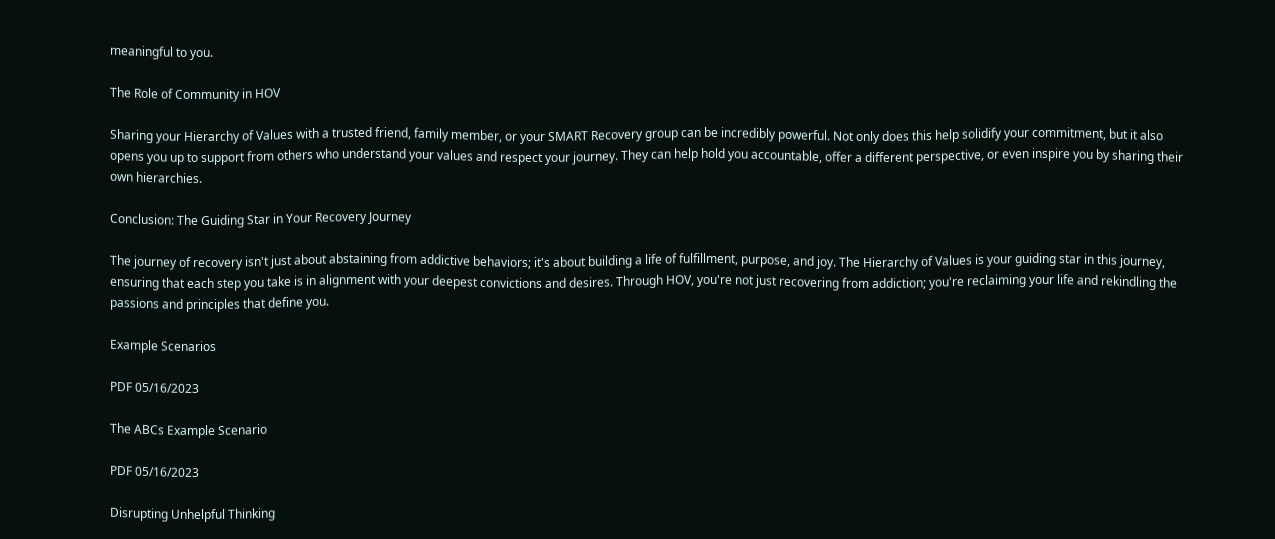meaningful to you.

The Role of Community in HOV

Sharing your Hierarchy of Values with a trusted friend, family member, or your SMART Recovery group can be incredibly powerful. Not only does this help solidify your commitment, but it also opens you up to support from others who understand your values and respect your journey. They can help hold you accountable, offer a different perspective, or even inspire you by sharing their own hierarchies.

Conclusion: The Guiding Star in Your Recovery Journey

The journey of recovery isn't just about abstaining from addictive behaviors; it's about building a life of fulfillment, purpose, and joy. The Hierarchy of Values is your guiding star in this journey, ensuring that each step you take is in alignment with your deepest convictions and desires. Through HOV, you're not just recovering from addiction; you're reclaiming your life and rekindling the passions and principles that define you.

Example Scenarios

PDF 05/16/2023

The ABCs Example Scenario

PDF 05/16/2023

Disrupting Unhelpful Thinking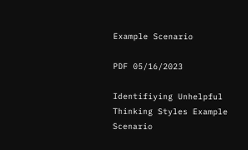Example Scenario

PDF 05/16/2023

Identifiying Unhelpful Thinking Styles Example Scenario